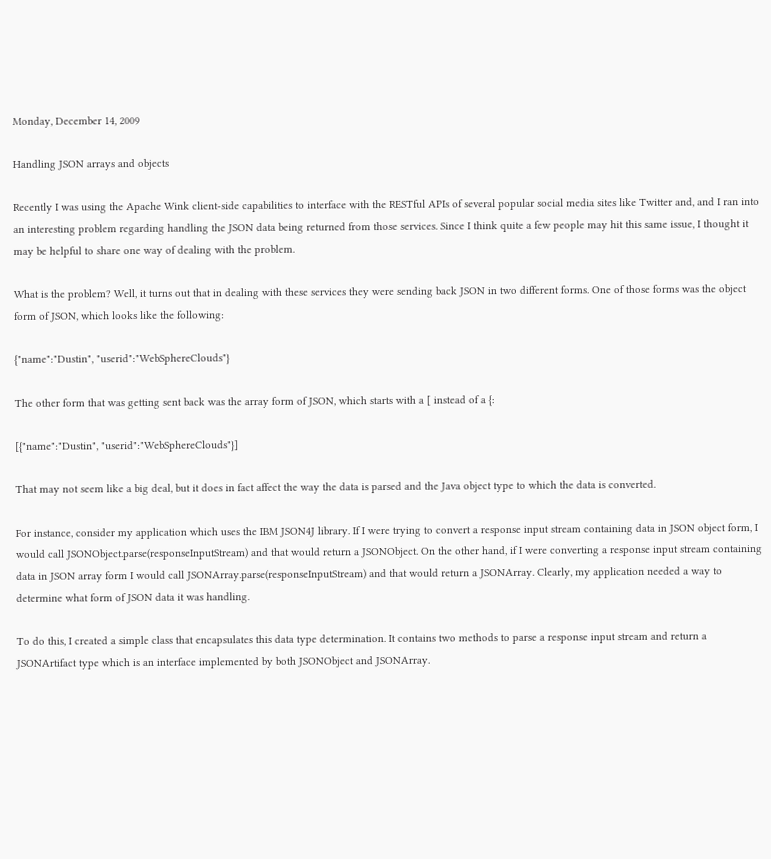Monday, December 14, 2009

Handling JSON arrays and objects

Recently I was using the Apache Wink client-side capabilities to interface with the RESTful APIs of several popular social media sites like Twitter and, and I ran into an interesting problem regarding handling the JSON data being returned from those services. Since I think quite a few people may hit this same issue, I thought it may be helpful to share one way of dealing with the problem.

What is the problem? Well, it turns out that in dealing with these services they were sending back JSON in two different forms. One of those forms was the object form of JSON, which looks like the following:

{"name":"Dustin", "userid":"WebSphereClouds"}

The other form that was getting sent back was the array form of JSON, which starts with a [ instead of a {:

[{"name":"Dustin", "userid":"WebSphereClouds"}]

That may not seem like a big deal, but it does in fact affect the way the data is parsed and the Java object type to which the data is converted.

For instance, consider my application which uses the IBM JSON4J library. If I were trying to convert a response input stream containing data in JSON object form, I would call JSONObject.parse(responseInputStream) and that would return a JSONObject. On the other hand, if I were converting a response input stream containing data in JSON array form I would call JSONArray.parse(responseInputStream) and that would return a JSONArray. Clearly, my application needed a way to determine what form of JSON data it was handling.

To do this, I created a simple class that encapsulates this data type determination. It contains two methods to parse a response input stream and return a JSONArtifact type which is an interface implemented by both JSONObject and JSONArray.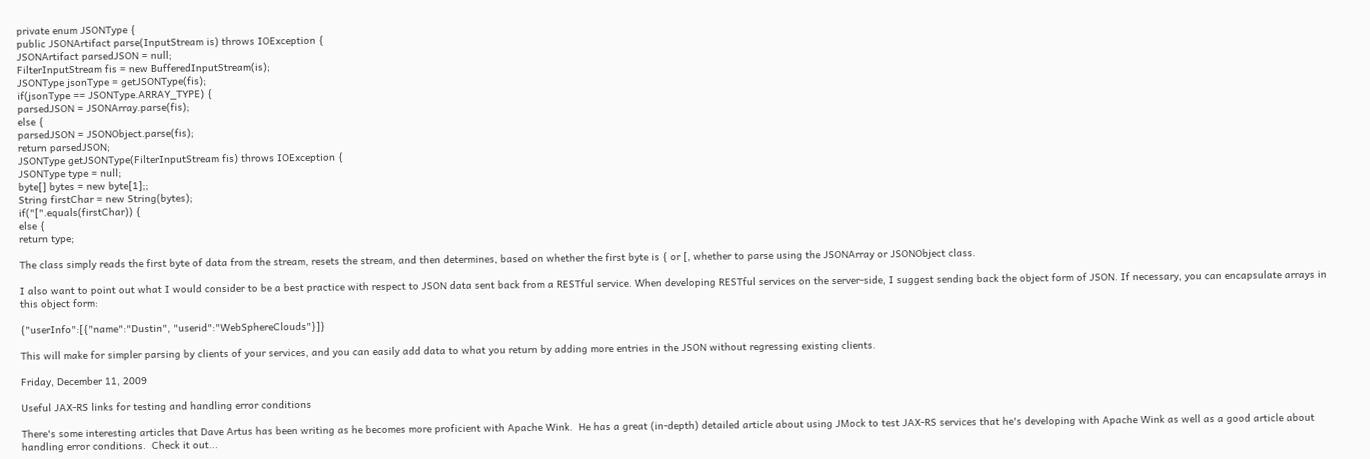private enum JSONType {
public JSONArtifact parse(InputStream is) throws IOException {
JSONArtifact parsedJSON = null;
FilterInputStream fis = new BufferedInputStream(is);
JSONType jsonType = getJSONType(fis);
if(jsonType == JSONType.ARRAY_TYPE) {
parsedJSON = JSONArray.parse(fis);
else {
parsedJSON = JSONObject.parse(fis);
return parsedJSON;
JSONType getJSONType(FilterInputStream fis) throws IOException {
JSONType type = null;
byte[] bytes = new byte[1];;
String firstChar = new String(bytes);
if("[".equals(firstChar)) {
else {
return type;

The class simply reads the first byte of data from the stream, resets the stream, and then determines, based on whether the first byte is { or [, whether to parse using the JSONArray or JSONObject class.

I also want to point out what I would consider to be a best practice with respect to JSON data sent back from a RESTful service. When developing RESTful services on the server-side, I suggest sending back the object form of JSON. If necessary, you can encapsulate arrays in this object form:

{"userInfo":[{"name":"Dustin", "userid":"WebSphereClouds"}]}

This will make for simpler parsing by clients of your services, and you can easily add data to what you return by adding more entries in the JSON without regressing existing clients.

Friday, December 11, 2009

Useful JAX-RS links for testing and handling error conditions

There's some interesting articles that Dave Artus has been writing as he becomes more proficient with Apache Wink.  He has a great (in-depth) detailed article about using JMock to test JAX-RS services that he's developing with Apache Wink as well as a good article about handling error conditions.  Check it out...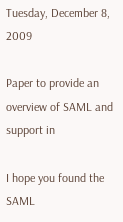Tuesday, December 8, 2009

Paper to provide an overview of SAML and support in

I hope you found the SAML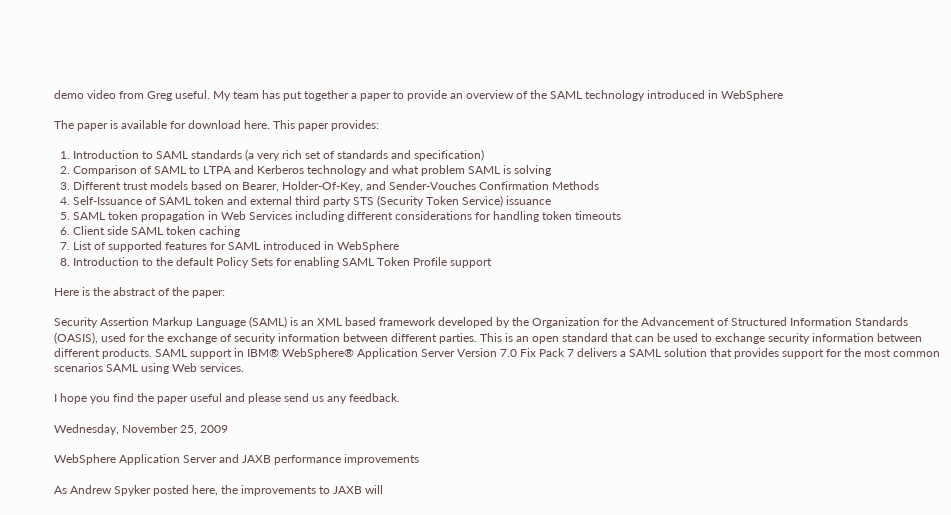demo video from Greg useful. My team has put together a paper to provide an overview of the SAML technology introduced in WebSphere

The paper is available for download here. This paper provides:

  1. Introduction to SAML standards (a very rich set of standards and specification)
  2. Comparison of SAML to LTPA and Kerberos technology and what problem SAML is solving
  3. Different trust models based on Bearer, Holder-Of-Key, and Sender-Vouches Confirmation Methods
  4. Self-Issuance of SAML token and external third party STS (Security Token Service) issuance
  5. SAML token propagation in Web Services including different considerations for handling token timeouts
  6. Client side SAML token caching
  7. List of supported features for SAML introduced in WebSphere
  8. Introduction to the default Policy Sets for enabling SAML Token Profile support

Here is the abstract of the paper:

Security Assertion Markup Language (SAML) is an XML based framework developed by the Organization for the Advancement of Structured Information Standards (OASIS), used for the exchange of security information between different parties. This is an open standard that can be used to exchange security information between different products. SAML support in IBM® WebSphere® Application Server Version 7.0 Fix Pack 7 delivers a SAML solution that provides support for the most common scenarios SAML using Web services.

I hope you find the paper useful and please send us any feedback.

Wednesday, November 25, 2009

WebSphere Application Server and JAXB performance improvements

As Andrew Spyker posted here, the improvements to JAXB will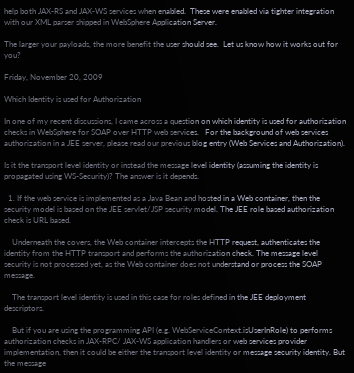help both JAX-RS and JAX-WS services when enabled.  These were enabled via tighter integration with our XML parser shipped in WebSphere Application Server.

The larger your payloads, the more benefit the user should see.  Let us know how it works out for you?

Friday, November 20, 2009

Which Identity is used for Authorization

In one of my recent discussions, I came across a question on which identity is used for authorization checks in WebSphere for SOAP over HTTP web services.   For the background of web services authorization in a JEE server, please read our previous blog entry (Web Services and Authorization).

Is it the transport level identity or instead the message level identity (assuming the identity is propagated using WS-Security)? The answer is it depends.

  1. If the web service is implemented as a Java Bean and hosted in a Web container, then the security model is based on the JEE servlet/JSP security model. The JEE role based authorization check is URL based.

    Underneath the covers, the Web container intercepts the HTTP request, authenticates the identity from the HTTP transport and performs the authorization check. The message level security is not processed yet, as the Web container does not understand or process the SOAP message.

    The transport level identity is used in this case for roles defined in the JEE deployment descriptors.

    But if you are using the programming API (e.g. WebServiceContext.isUserInRole) to performs authorization checks in JAX-RPC/ JAX-WS application handlers or web services provider implementation, then it could be either the transport level identity or message security identity. But the message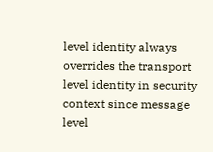level identity always overrides the transport level identity in security context since message level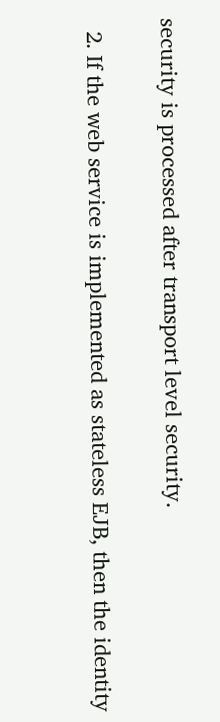security is processed after transport level security.

  2. If the web service is implemented as stateless EJB, then the identity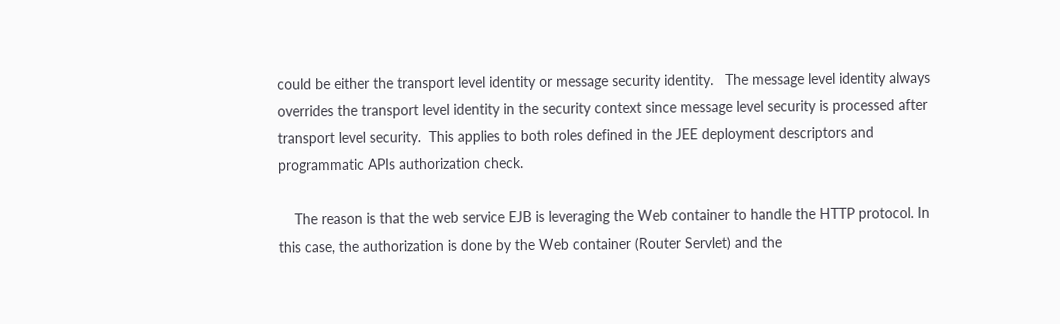could be either the transport level identity or message security identity.   The message level identity always overrides the transport level identity in the security context since message level security is processed after transport level security.  This applies to both roles defined in the JEE deployment descriptors and programmatic APIs authorization check.

    The reason is that the web service EJB is leveraging the Web container to handle the HTTP protocol. In this case, the authorization is done by the Web container (Router Servlet) and the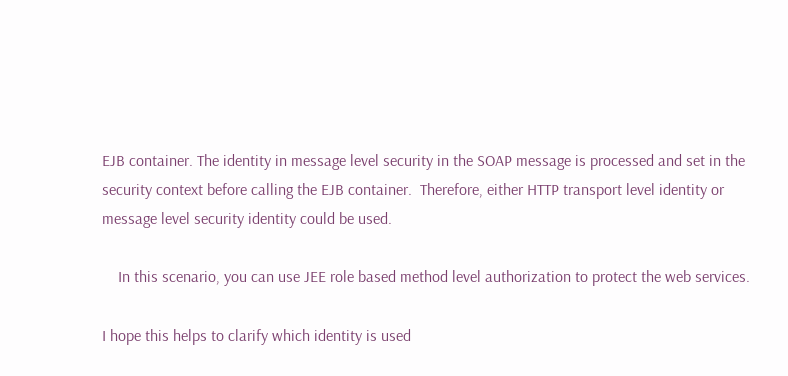EJB container. The identity in message level security in the SOAP message is processed and set in the security context before calling the EJB container.  Therefore, either HTTP transport level identity or message level security identity could be used.

    In this scenario, you can use JEE role based method level authorization to protect the web services.

I hope this helps to clarify which identity is used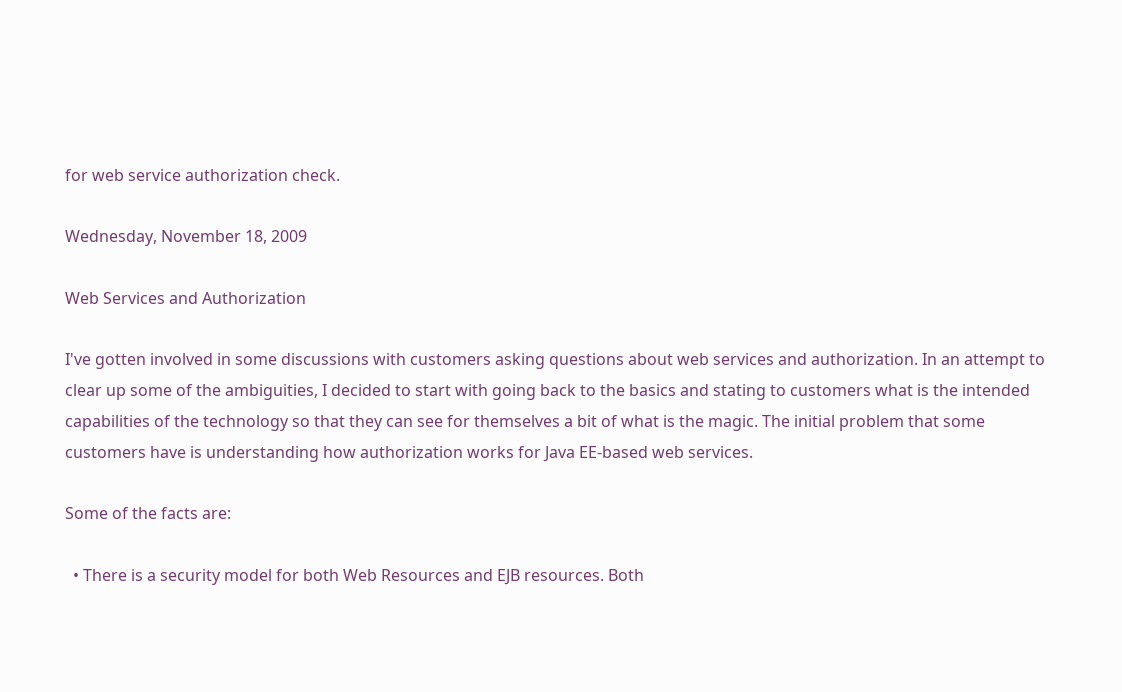for web service authorization check.

Wednesday, November 18, 2009

Web Services and Authorization

I've gotten involved in some discussions with customers asking questions about web services and authorization. In an attempt to clear up some of the ambiguities, I decided to start with going back to the basics and stating to customers what is the intended capabilities of the technology so that they can see for themselves a bit of what is the magic. The initial problem that some customers have is understanding how authorization works for Java EE-based web services.

Some of the facts are:

  • There is a security model for both Web Resources and EJB resources. Both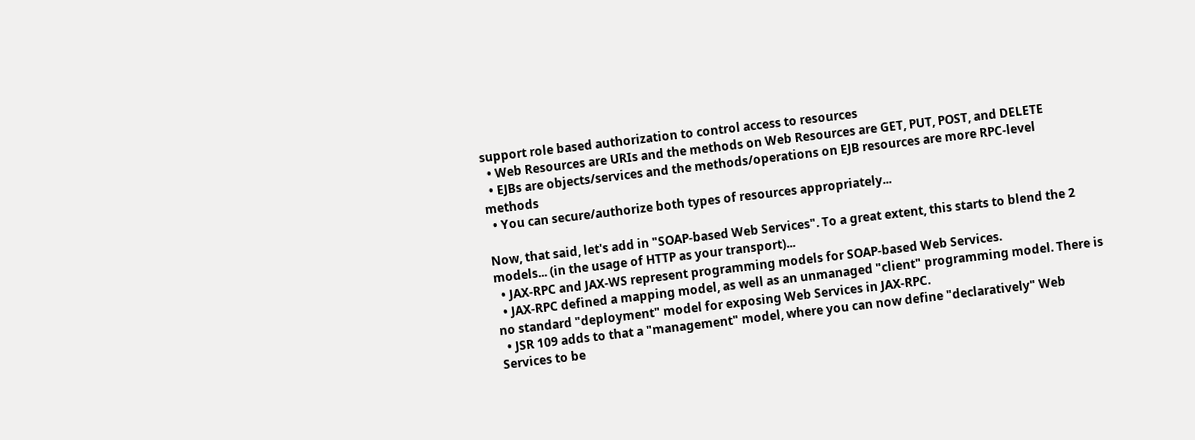support role based authorization to control access to resources
  • Web Resources are URIs and the methods on Web Resources are GET, PUT, POST, and DELETE
  • EJBs are objects/services and the methods/operations on EJB resources are more RPC-level methods
  • You can secure/authorize both types of resources appropriately...

Now, that said, let's add in "SOAP-based Web Services". To a great extent, this starts to blend the 2 models... (in the usage of HTTP as your transport)...
  • JAX-RPC and JAX-WS represent programming models for SOAP-based Web Services.
  • JAX-RPC defined a mapping model, as well as an unmanaged "client" programming model. There is no standard "deployment" model for exposing Web Services in JAX-RPC.
  • JSR 109 adds to that a "management" model, where you can now define "declaratively" Web Services to be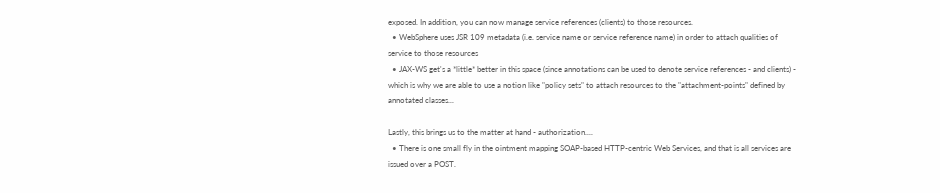exposed. In addition, you can now manage service references (clients) to those resources.
  • WebSphere uses JSR 109 metadata (i.e. service name or service reference name) in order to attach qualities of service to those resources
  • JAX-WS get's a *little* better in this space (since annotations can be used to denote service references - and clients) - which is why we are able to use a notion like "policy sets" to attach resources to the "attachment-points" defined by annotated classes...

Lastly, this brings us to the matter at hand - authorization....
  • There is one small fly in the ointment mapping SOAP-based HTTP-centric Web Services, and that is all services are issued over a POST.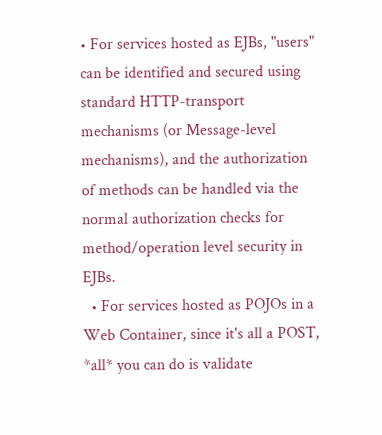• For services hosted as EJBs, "users" can be identified and secured using standard HTTP-transport mechanisms (or Message-level mechanisms), and the authorization of methods can be handled via the normal authorization checks for method/operation level security in EJBs.
  • For services hosted as POJOs in a Web Container, since it's all a POST, *all* you can do is validate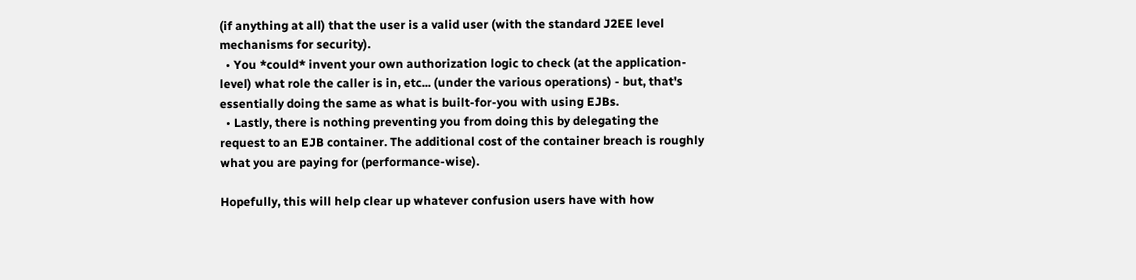(if anything at all) that the user is a valid user (with the standard J2EE level mechanisms for security).
  • You *could* invent your own authorization logic to check (at the application-level) what role the caller is in, etc... (under the various operations) - but, that's essentially doing the same as what is built-for-you with using EJBs.
  • Lastly, there is nothing preventing you from doing this by delegating the request to an EJB container. The additional cost of the container breach is roughly what you are paying for (performance-wise).

Hopefully, this will help clear up whatever confusion users have with how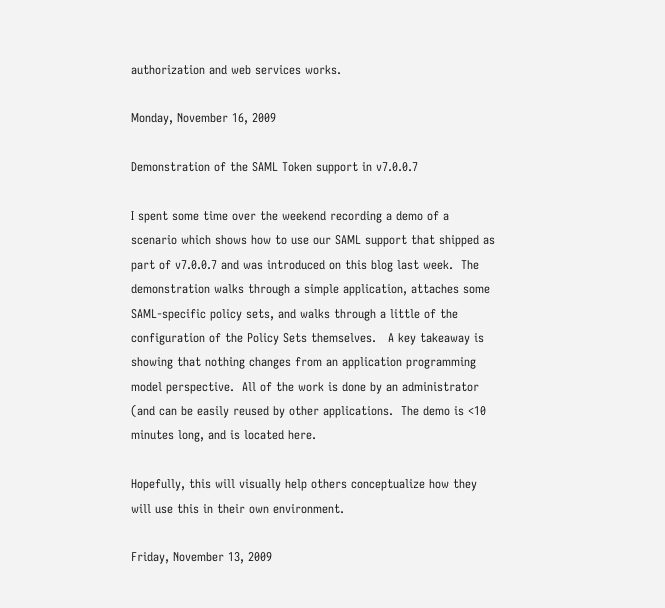authorization and web services works.

Monday, November 16, 2009

Demonstration of the SAML Token support in v7.0.0.7

I spent some time over the weekend recording a demo of a scenario which shows how to use our SAML support that shipped as part of v7.0.0.7 and was introduced on this blog last week.  The demonstration walks through a simple application, attaches some SAML-specific policy sets, and walks through a little of the configuration of the Policy Sets themselves.   A key takeaway is showing that nothing changes from an application programming model perspective.  All of the work is done by an administrator (and can be easily reused by other applications.  The demo is <10 minutes long, and is located here.

Hopefully, this will visually help others conceptualize how they will use this in their own environment.

Friday, November 13, 2009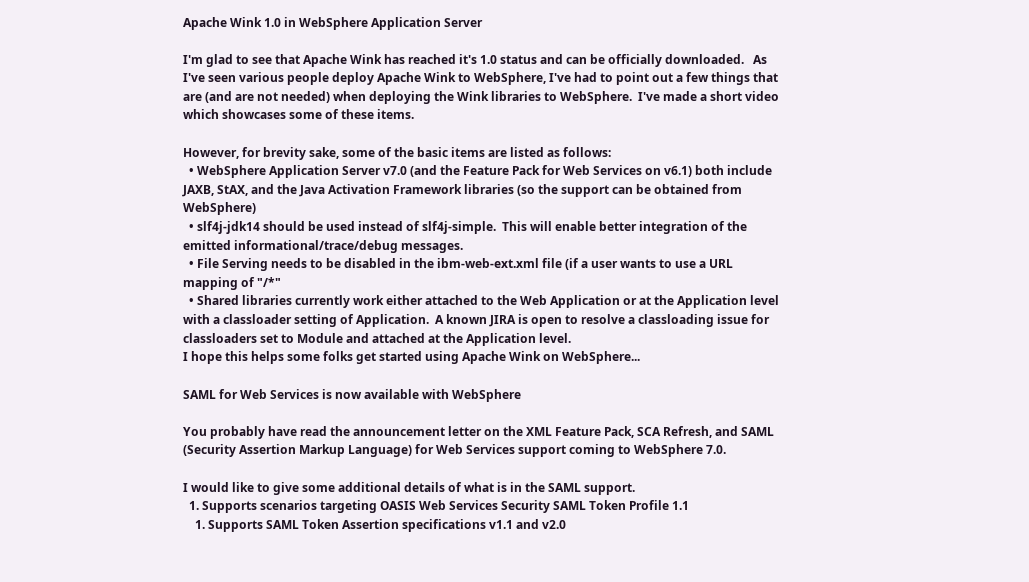Apache Wink 1.0 in WebSphere Application Server

I'm glad to see that Apache Wink has reached it's 1.0 status and can be officially downloaded.   As I've seen various people deploy Apache Wink to WebSphere, I've had to point out a few things that are (and are not needed) when deploying the Wink libraries to WebSphere.  I've made a short video which showcases some of these items.

However, for brevity sake, some of the basic items are listed as follows:
  • WebSphere Application Server v7.0 (and the Feature Pack for Web Services on v6.1) both include JAXB, StAX, and the Java Activation Framework libraries (so the support can be obtained from WebSphere)
  • slf4j-jdk14 should be used instead of slf4j-simple.  This will enable better integration of the emitted informational/trace/debug messages.
  • File Serving needs to be disabled in the ibm-web-ext.xml file (if a user wants to use a URL mapping of "/*"
  • Shared libraries currently work either attached to the Web Application or at the Application level with a classloader setting of Application.  A known JIRA is open to resolve a classloading issue for classloaders set to Module and attached at the Application level.
I hope this helps some folks get started using Apache Wink on WebSphere...

SAML for Web Services is now available with WebSphere

You probably have read the announcement letter on the XML Feature Pack, SCA Refresh, and SAML (Security Assertion Markup Language) for Web Services support coming to WebSphere 7.0.

I would like to give some additional details of what is in the SAML support.
  1. Supports scenarios targeting OASIS Web Services Security SAML Token Profile 1.1
    1. Supports SAML Token Assertion specifications v1.1 and v2.0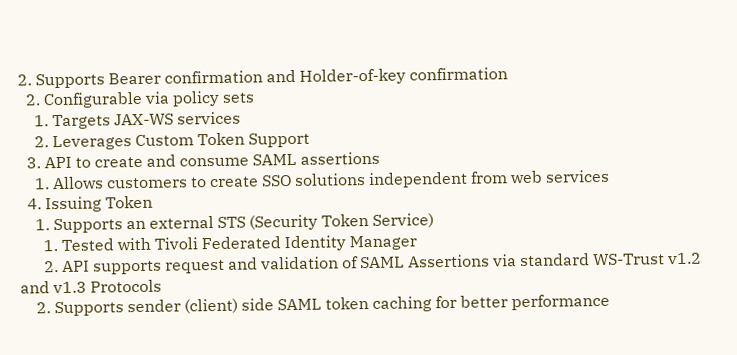2. Supports Bearer confirmation and Holder-of-key confirmation
  2. Configurable via policy sets
    1. Targets JAX-WS services
    2. Leverages Custom Token Support
  3. API to create and consume SAML assertions
    1. Allows customers to create SSO solutions independent from web services
  4. Issuing Token
    1. Supports an external STS (Security Token Service)
      1. Tested with Tivoli Federated Identity Manager
      2. API supports request and validation of SAML Assertions via standard WS-Trust v1.2 and v1.3 Protocols
    2. Supports sender (client) side SAML token caching for better performance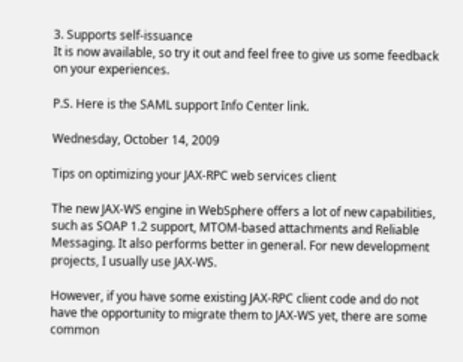3. Supports self-issuance
It is now available, so try it out and feel free to give us some feedback on your experiences.

P.S. Here is the SAML support Info Center link.

Wednesday, October 14, 2009

Tips on optimizing your JAX-RPC web services client

The new JAX-WS engine in WebSphere offers a lot of new capabilities, such as SOAP 1.2 support, MTOM-based attachments and Reliable Messaging. It also performs better in general. For new development projects, I usually use JAX-WS.

However, if you have some existing JAX-RPC client code and do not have the opportunity to migrate them to JAX-WS yet, there are some common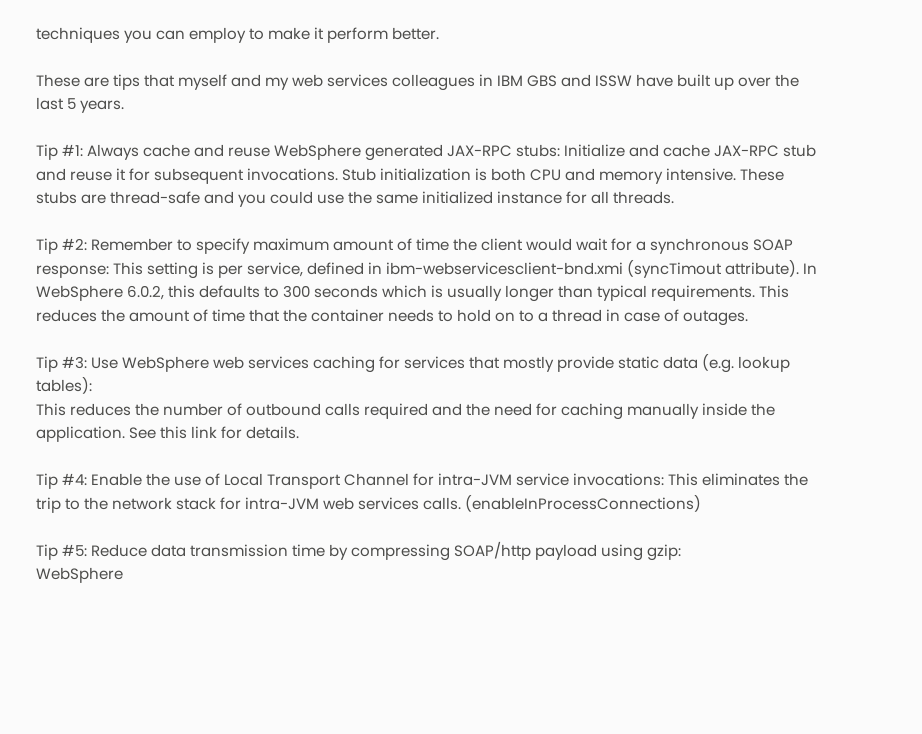techniques you can employ to make it perform better.

These are tips that myself and my web services colleagues in IBM GBS and ISSW have built up over the last 5 years.

Tip #1: Always cache and reuse WebSphere generated JAX-RPC stubs: Initialize and cache JAX-RPC stub and reuse it for subsequent invocations. Stub initialization is both CPU and memory intensive. These stubs are thread-safe and you could use the same initialized instance for all threads.

Tip #2: Remember to specify maximum amount of time the client would wait for a synchronous SOAP response: This setting is per service, defined in ibm-webservicesclient-bnd.xmi (syncTimout attribute). In WebSphere 6.0.2, this defaults to 300 seconds which is usually longer than typical requirements. This reduces the amount of time that the container needs to hold on to a thread in case of outages.

Tip #3: Use WebSphere web services caching for services that mostly provide static data (e.g. lookup tables):
This reduces the number of outbound calls required and the need for caching manually inside the application. See this link for details.

Tip #4: Enable the use of Local Transport Channel for intra-JVM service invocations: This eliminates the trip to the network stack for intra-JVM web services calls. (enableInProcessConnections)

Tip #5: Reduce data transmission time by compressing SOAP/http payload using gzip:
WebSphere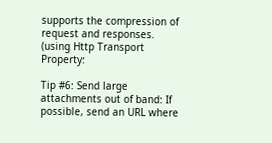supports the compression of request and responses.
(using Http Transport Property:

Tip #6: Send large attachments out of band: If possible, send an URL where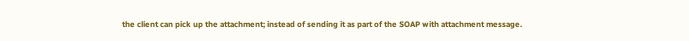the client can pick up the attachment; instead of sending it as part of the SOAP with attachment message.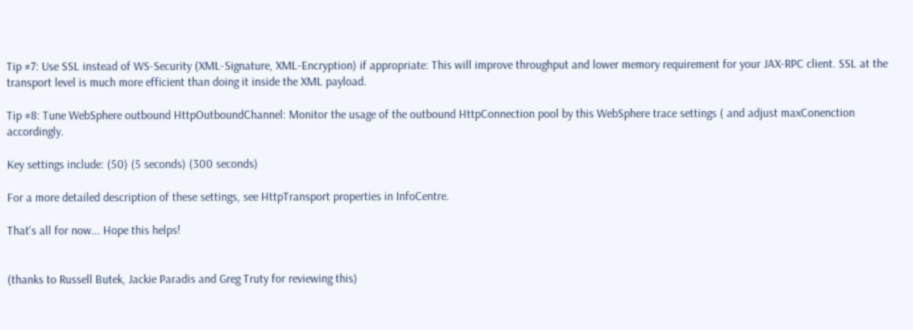Tip #7: Use SSL instead of WS-Security (XML-Signature, XML-Encryption) if appropriate: This will improve throughput and lower memory requirement for your JAX-RPC client. SSL at the transport level is much more efficient than doing it inside the XML payload.

Tip #8: Tune WebSphere outbound HttpOutboundChannel: Monitor the usage of the outbound HttpConnection pool by this WebSphere trace settings ( and adjust maxConenction accordingly.

Key settings include: (50) (5 seconds) (300 seconds)

For a more detailed description of these settings, see HttpTransport properties in InfoCentre.

That's all for now... Hope this helps!


(thanks to Russell Butek, Jackie Paradis and Greg Truty for reviewing this)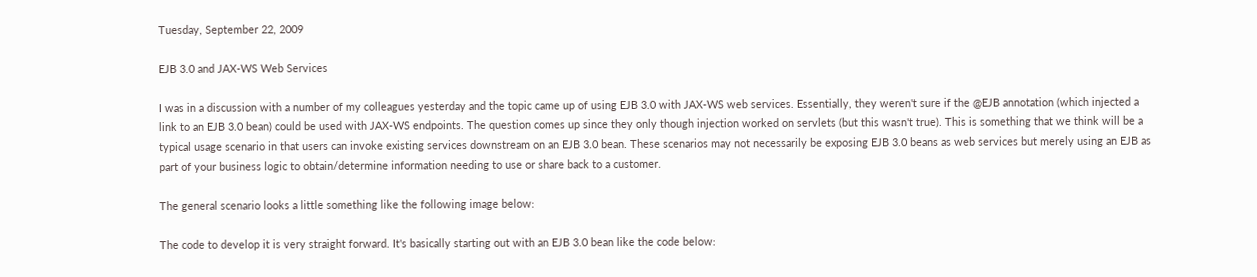Tuesday, September 22, 2009

EJB 3.0 and JAX-WS Web Services

I was in a discussion with a number of my colleagues yesterday and the topic came up of using EJB 3.0 with JAX-WS web services. Essentially, they weren't sure if the @EJB annotation (which injected a link to an EJB 3.0 bean) could be used with JAX-WS endpoints. The question comes up since they only though injection worked on servlets (but this wasn't true). This is something that we think will be a typical usage scenario in that users can invoke existing services downstream on an EJB 3.0 bean. These scenarios may not necessarily be exposing EJB 3.0 beans as web services but merely using an EJB as part of your business logic to obtain/determine information needing to use or share back to a customer.

The general scenario looks a little something like the following image below:

The code to develop it is very straight forward. It's basically starting out with an EJB 3.0 bean like the code below: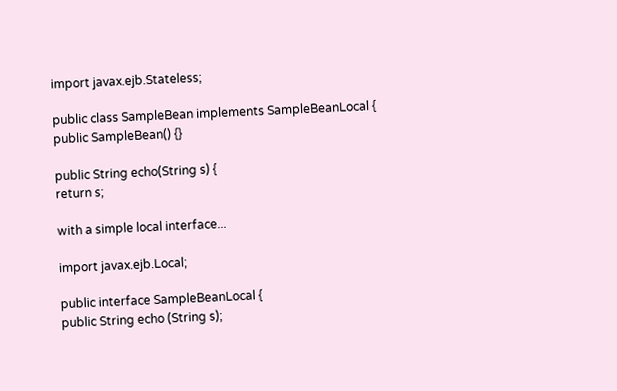import javax.ejb.Stateless;

public class SampleBean implements SampleBeanLocal {
public SampleBean() {}

public String echo(String s) {
return s;

with a simple local interface...

import javax.ejb.Local;

public interface SampleBeanLocal {
public String echo (String s);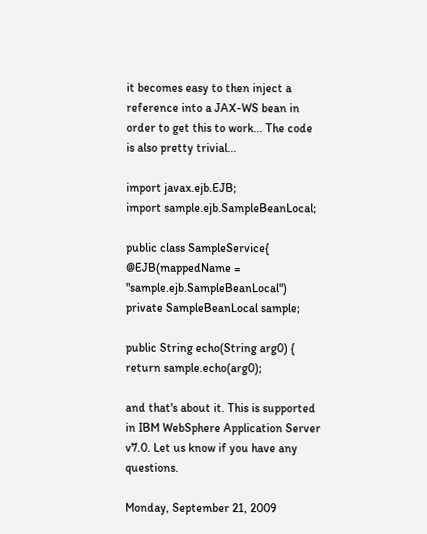it becomes easy to then inject a reference into a JAX-WS bean in order to get this to work... The code is also pretty trivial...

import javax.ejb.EJB;
import sample.ejb.SampleBeanLocal;

public class SampleService{
@EJB(mappedName = "sample.ejb.SampleBeanLocal")
private SampleBeanLocal sample;

public String echo(String arg0) {
return sample.echo(arg0);

and that's about it. This is supported in IBM WebSphere Application Server v7.0. Let us know if you have any questions.

Monday, September 21, 2009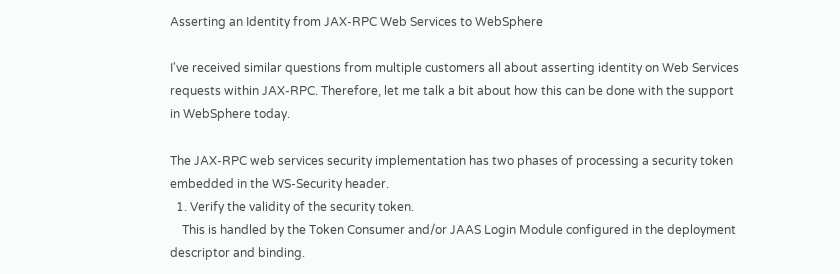Asserting an Identity from JAX-RPC Web Services to WebSphere

I've received similar questions from multiple customers all about asserting identity on Web Services requests within JAX-RPC. Therefore, let me talk a bit about how this can be done with the support in WebSphere today.

The JAX-RPC web services security implementation has two phases of processing a security token embedded in the WS-Security header.
  1. Verify the validity of the security token.
    This is handled by the Token Consumer and/or JAAS Login Module configured in the deployment descriptor and binding.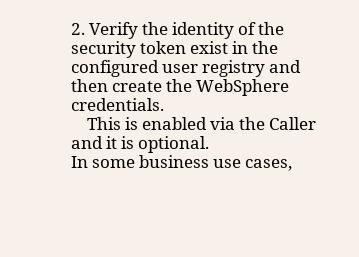2. Verify the identity of the security token exist in the configured user registry and then create the WebSphere credentials.
    This is enabled via the Caller and it is optional.
In some business use cases,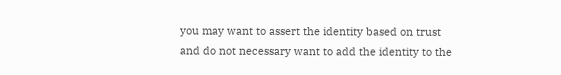you may want to assert the identity based on trust and do not necessary want to add the identity to the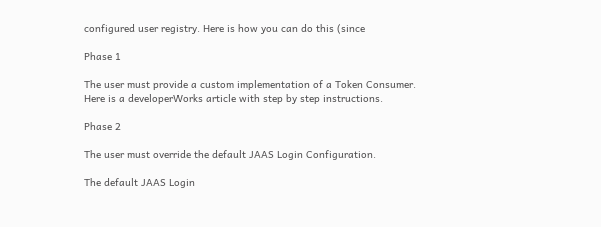configured user registry. Here is how you can do this (since

Phase 1

The user must provide a custom implementation of a Token Consumer. Here is a developerWorks article with step by step instructions.

Phase 2

The user must override the default JAAS Login Configuration.

The default JAAS Login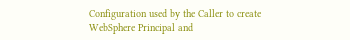Configuration used by the Caller to create WebSphere Principal and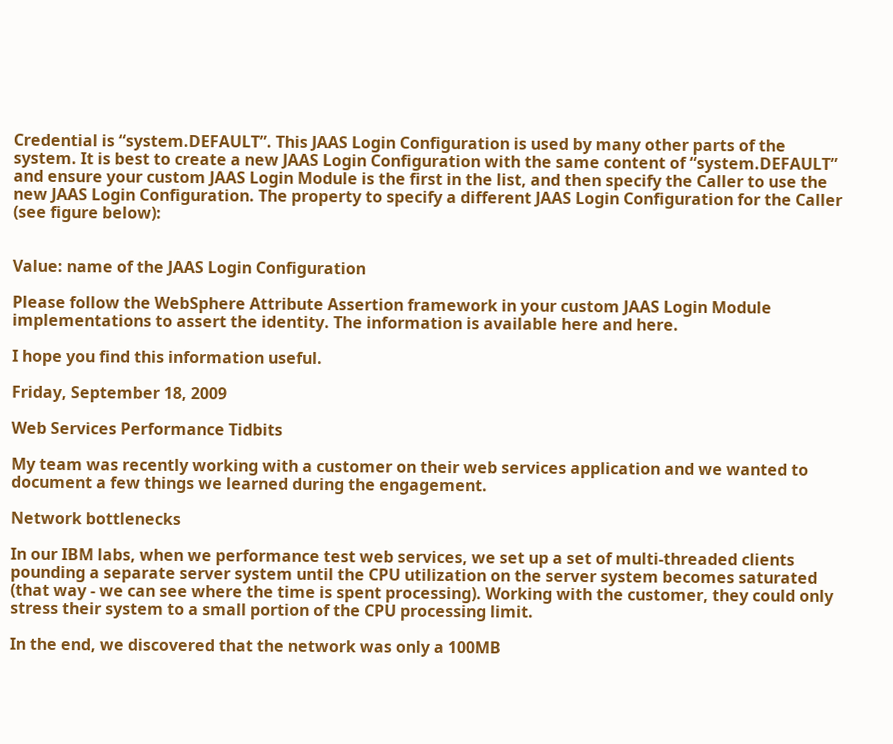Credential is “system.DEFAULT”. This JAAS Login Configuration is used by many other parts of the system. It is best to create a new JAAS Login Configuration with the same content of “system.DEFAULT” and ensure your custom JAAS Login Module is the first in the list, and then specify the Caller to use the new JAAS Login Configuration. The property to specify a different JAAS Login Configuration for the Caller (see figure below):


Value: name of the JAAS Login Configuration

Please follow the WebSphere Attribute Assertion framework in your custom JAAS Login Module implementations to assert the identity. The information is available here and here.

I hope you find this information useful.

Friday, September 18, 2009

Web Services Performance Tidbits

My team was recently working with a customer on their web services application and we wanted to document a few things we learned during the engagement.

Network bottlenecks

In our IBM labs, when we performance test web services, we set up a set of multi-threaded clients pounding a separate server system until the CPU utilization on the server system becomes saturated (that way - we can see where the time is spent processing). Working with the customer, they could only stress their system to a small portion of the CPU processing limit.

In the end, we discovered that the network was only a 100MB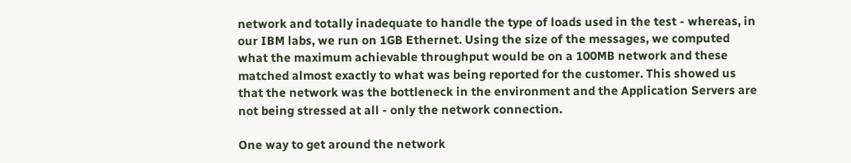network and totally inadequate to handle the type of loads used in the test - whereas, in our IBM labs, we run on 1GB Ethernet. Using the size of the messages, we computed what the maximum achievable throughput would be on a 100MB network and these matched almost exactly to what was being reported for the customer. This showed us that the network was the bottleneck in the environment and the Application Servers are not being stressed at all - only the network connection.

One way to get around the network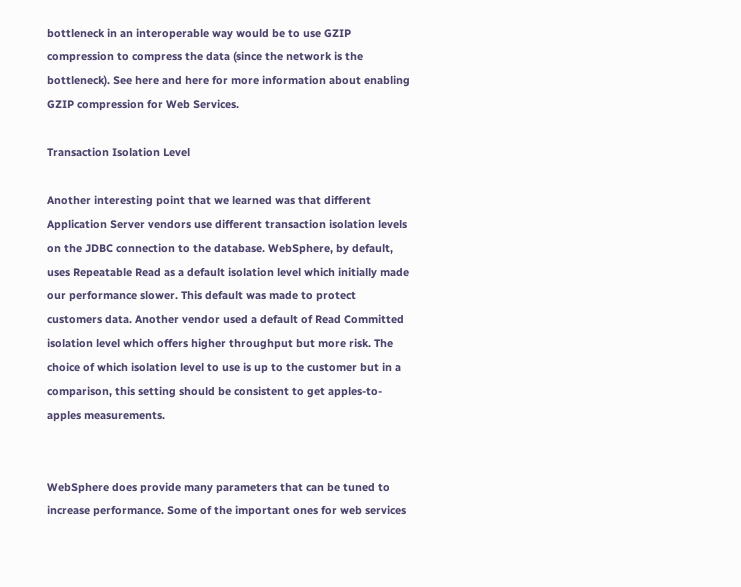bottleneck in an interoperable way would be to use GZIP compression to compress the data (since the network is the bottleneck). See here and here for more information about enabling GZIP compression for Web Services.

Transaction Isolation Level

Another interesting point that we learned was that different Application Server vendors use different transaction isolation levels on the JDBC connection to the database. WebSphere, by default, uses Repeatable Read as a default isolation level which initially made our performance slower. This default was made to protect customers data. Another vendor used a default of Read Committed isolation level which offers higher throughput but more risk. The choice of which isolation level to use is up to the customer but in a comparison, this setting should be consistent to get apples-to-apples measurements.


WebSphere does provide many parameters that can be tuned to increase performance. Some of the important ones for web services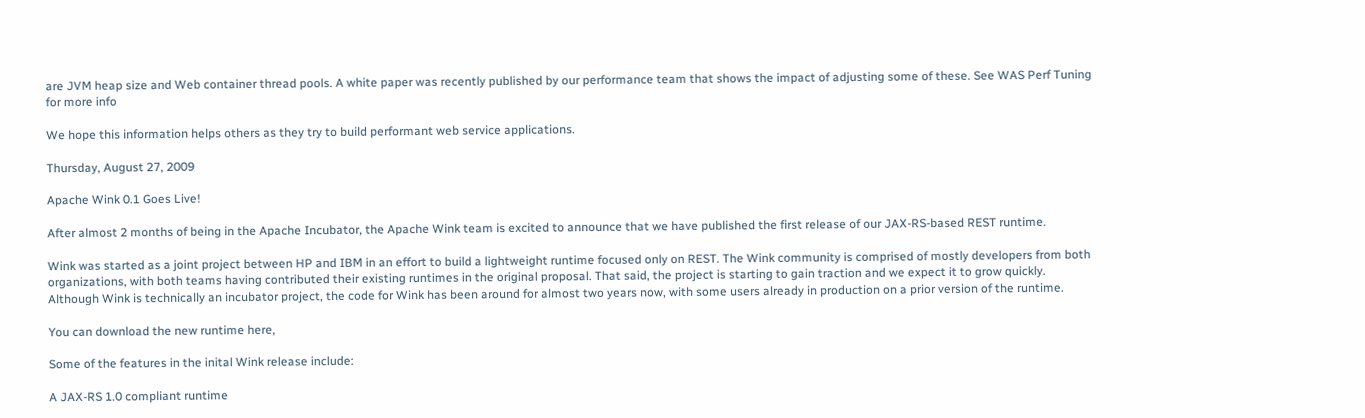are JVM heap size and Web container thread pools. A white paper was recently published by our performance team that shows the impact of adjusting some of these. See WAS Perf Tuning for more info

We hope this information helps others as they try to build performant web service applications.

Thursday, August 27, 2009

Apache Wink 0.1 Goes Live!

After almost 2 months of being in the Apache Incubator, the Apache Wink team is excited to announce that we have published the first release of our JAX-RS-based REST runtime.

Wink was started as a joint project between HP and IBM in an effort to build a lightweight runtime focused only on REST. The Wink community is comprised of mostly developers from both organizations, with both teams having contributed their existing runtimes in the original proposal. That said, the project is starting to gain traction and we expect it to grow quickly. Although Wink is technically an incubator project, the code for Wink has been around for almost two years now, with some users already in production on a prior version of the runtime.

You can download the new runtime here,

Some of the features in the inital Wink release include:

A JAX-RS 1.0 compliant runtime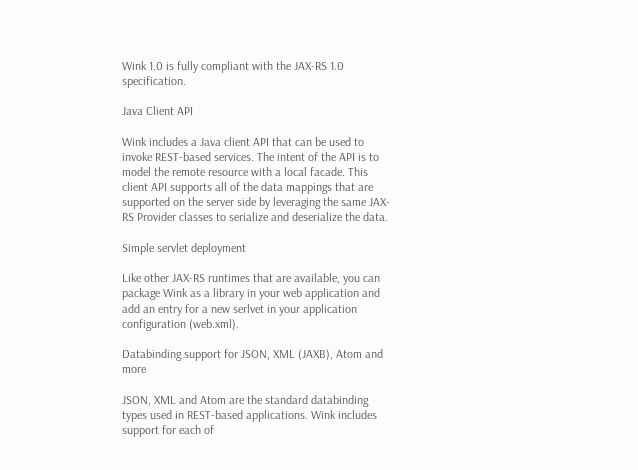Wink 1.0 is fully compliant with the JAX-RS 1.0 specification.

Java Client API

Wink includes a Java client API that can be used to invoke REST-based services. The intent of the API is to model the remote resource with a local facade. This client API supports all of the data mappings that are supported on the server side by leveraging the same JAX-RS Provider classes to serialize and deserialize the data.

Simple servlet deployment

Like other JAX-RS runtimes that are available, you can package Wink as a library in your web application and add an entry for a new serlvet in your application configuration (web.xml).

Databinding support for JSON, XML (JAXB), Atom and more

JSON, XML and Atom are the standard databinding types used in REST-based applications. Wink includes support for each of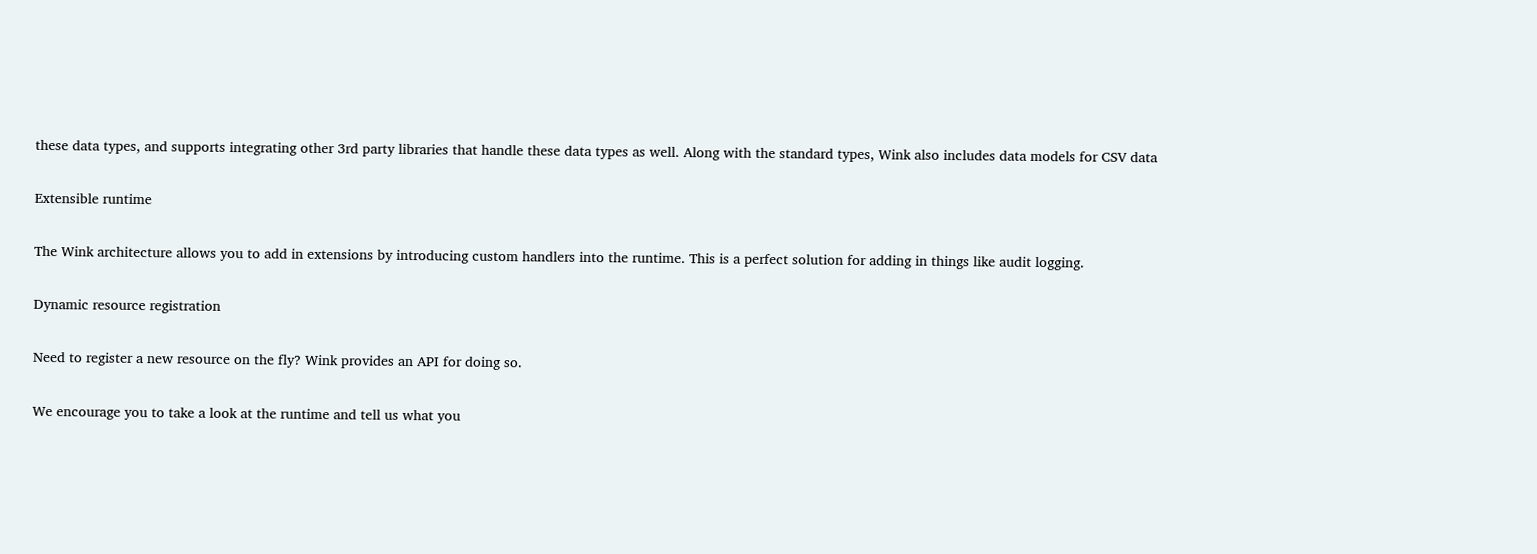these data types, and supports integrating other 3rd party libraries that handle these data types as well. Along with the standard types, Wink also includes data models for CSV data

Extensible runtime

The Wink architecture allows you to add in extensions by introducing custom handlers into the runtime. This is a perfect solution for adding in things like audit logging.

Dynamic resource registration

Need to register a new resource on the fly? Wink provides an API for doing so.

We encourage you to take a look at the runtime and tell us what you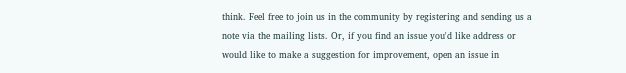think. Feel free to join us in the community by registering and sending us a note via the mailing lists. Or, if you find an issue you'd like address or would like to make a suggestion for improvement, open an issue in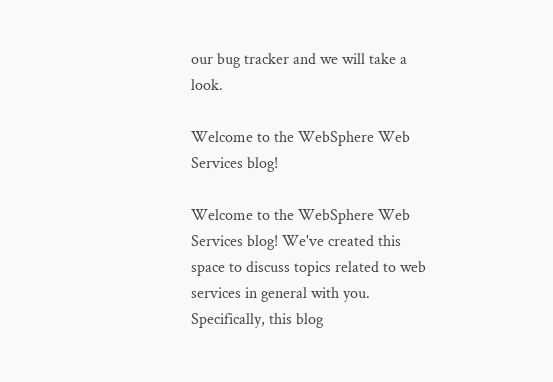our bug tracker and we will take a look.

Welcome to the WebSphere Web Services blog!

Welcome to the WebSphere Web Services blog! We've created this space to discuss topics related to web services in general with you. Specifically, this blog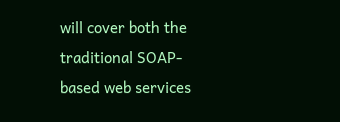will cover both the traditional SOAP-based web services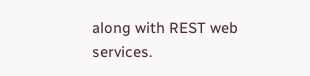along with REST web services.